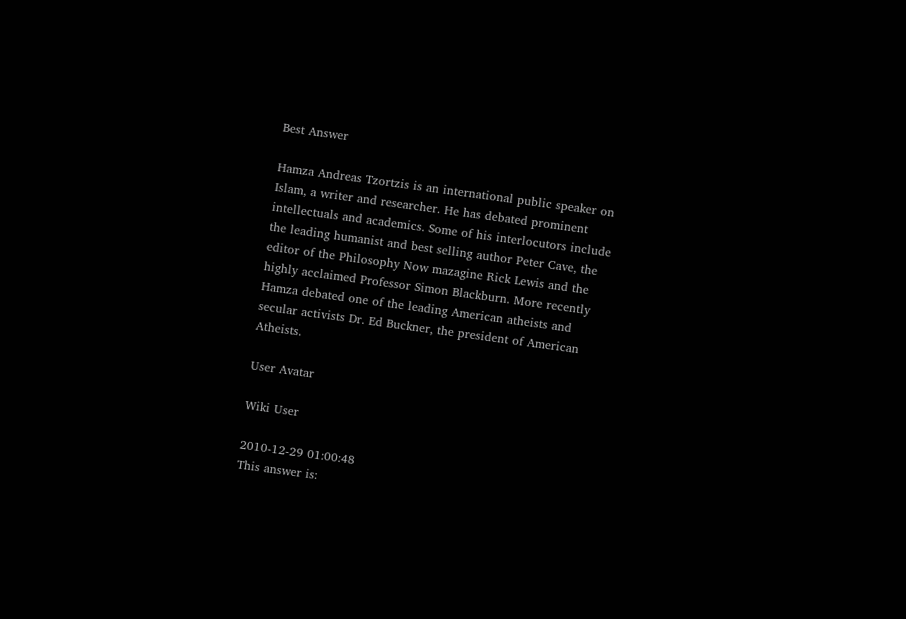Best Answer

Hamza Andreas Tzortzis is an international public speaker on Islam, a writer and researcher. He has debated prominent intellectuals and academics. Some of his interlocutors include the leading humanist and best selling author Peter Cave, the editor of the Philosophy Now mazagine Rick Lewis and the highly acclaimed Professor Simon Blackburn. More recently Hamza debated one of the leading American atheists and secular activists Dr. Ed Buckner, the president of American Atheists.

User Avatar

Wiki User

2010-12-29 01:00:48
This answer is: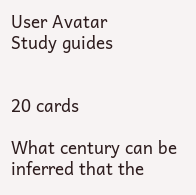User Avatar
Study guides


20 cards

What century can be inferred that the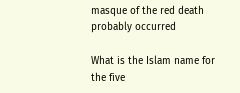masque of the red death probably occurred

What is the Islam name for the five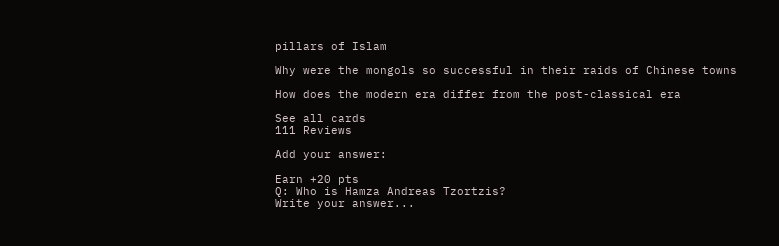pillars of Islam

Why were the mongols so successful in their raids of Chinese towns

How does the modern era differ from the post-classical era

See all cards
111 Reviews

Add your answer:

Earn +20 pts
Q: Who is Hamza Andreas Tzortzis?
Write your answer...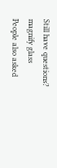Still have questions?
magnify glass
People also asked